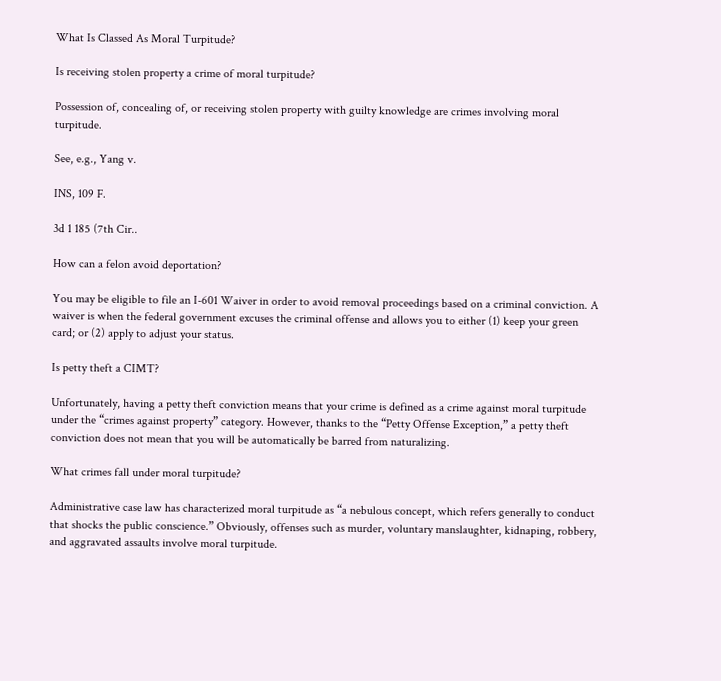What Is Classed As Moral Turpitude?

Is receiving stolen property a crime of moral turpitude?

Possession of, concealing of, or receiving stolen property with guilty knowledge are crimes involving moral turpitude.

See, e.g., Yang v.

INS, 109 F.

3d 1 185 (7th Cir..

How can a felon avoid deportation?

You may be eligible to file an I-601 Waiver in order to avoid removal proceedings based on a criminal conviction. A waiver is when the federal government excuses the criminal offense and allows you to either (1) keep your green card; or (2) apply to adjust your status.

Is petty theft a CIMT?

Unfortunately, having a petty theft conviction means that your crime is defined as a crime against moral turpitude under the “crimes against property” category. However, thanks to the “Petty Offense Exception,” a petty theft conviction does not mean that you will be automatically be barred from naturalizing.

What crimes fall under moral turpitude?

Administrative case law has characterized moral turpitude as “a nebulous concept, which refers generally to conduct that shocks the public conscience.” Obviously, offenses such as murder, voluntary manslaughter, kidnaping, robbery, and aggravated assaults involve moral turpitude.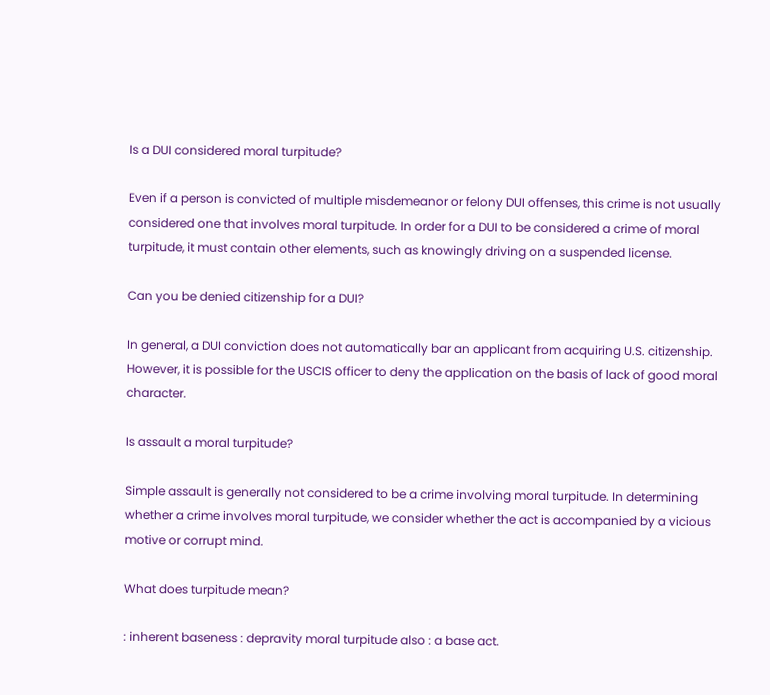Is a DUI considered moral turpitude?

Even if a person is convicted of multiple misdemeanor or felony DUI offenses, this crime is not usually considered one that involves moral turpitude. In order for a DUI to be considered a crime of moral turpitude, it must contain other elements, such as knowingly driving on a suspended license.

Can you be denied citizenship for a DUI?

In general, a DUI conviction does not automatically bar an applicant from acquiring U.S. citizenship. However, it is possible for the USCIS officer to deny the application on the basis of lack of good moral character.

Is assault a moral turpitude?

Simple assault is generally not considered to be a crime involving moral turpitude. In determining whether a crime involves moral turpitude, we consider whether the act is accompanied by a vicious motive or corrupt mind.

What does turpitude mean?

: inherent baseness : depravity moral turpitude also : a base act.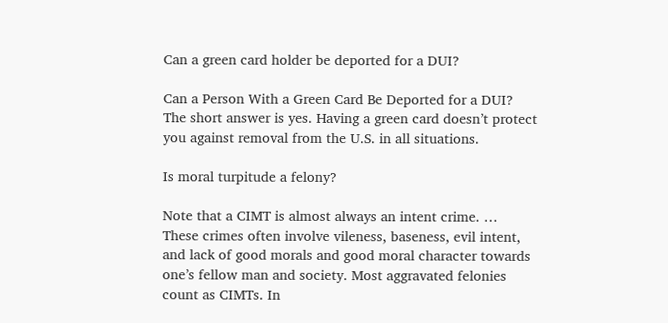Can a green card holder be deported for a DUI?

Can a Person With a Green Card Be Deported for a DUI? The short answer is yes. Having a green card doesn’t protect you against removal from the U.S. in all situations.

Is moral turpitude a felony?

Note that a CIMT is almost always an intent crime. … These crimes often involve vileness, baseness, evil intent, and lack of good morals and good moral character towards one’s fellow man and society. Most aggravated felonies count as CIMTs. In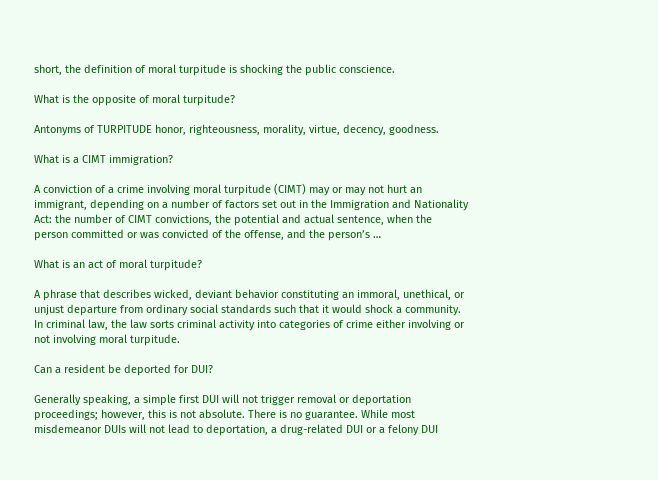short, the definition of moral turpitude is shocking the public conscience.

What is the opposite of moral turpitude?

Antonyms of TURPITUDE honor, righteousness, morality, virtue, decency, goodness.

What is a CIMT immigration?

A conviction of a crime involving moral turpitude (CIMT) may or may not hurt an immigrant, depending on a number of factors set out in the Immigration and Nationality Act: the number of CIMT convictions, the potential and actual sentence, when the person committed or was convicted of the offense, and the person’s …

What is an act of moral turpitude?

A phrase that describes wicked, deviant behavior constituting an immoral, unethical, or unjust departure from ordinary social standards such that it would shock a community. In criminal law, the law sorts criminal activity into categories of crime either involving or not involving moral turpitude.

Can a resident be deported for DUI?

Generally speaking, a simple first DUI will not trigger removal or deportation proceedings; however, this is not absolute. There is no guarantee. While most misdemeanor DUIs will not lead to deportation, a drug-related DUI or a felony DUI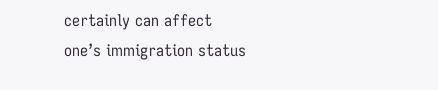certainly can affect one’s immigration status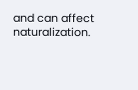and can affect naturalization.